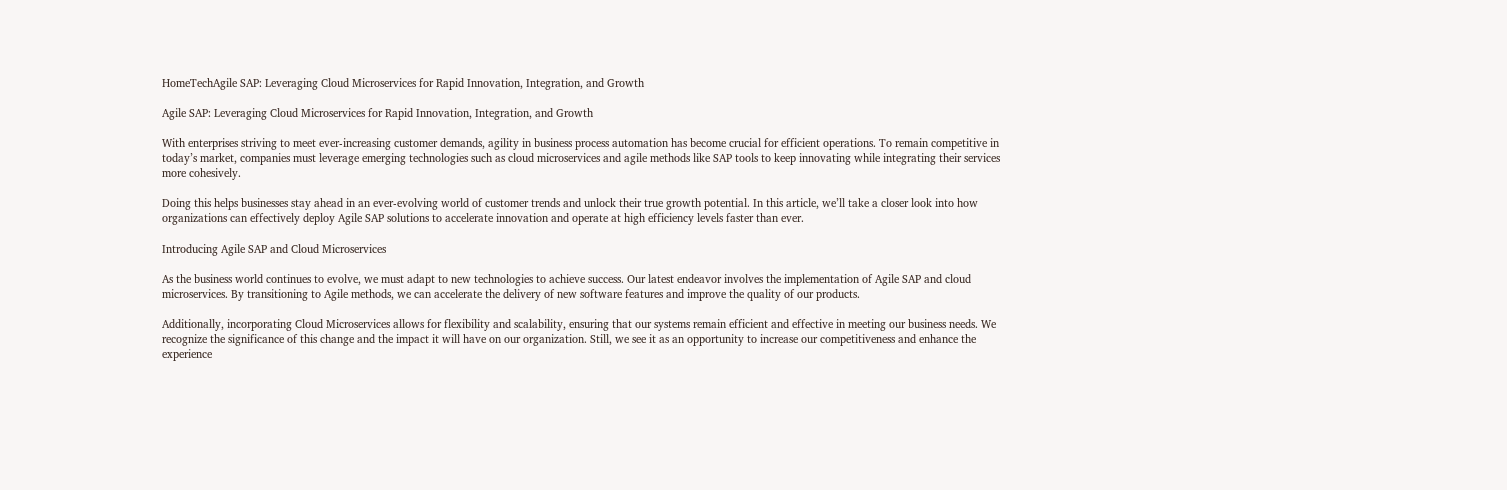HomeTechAgile SAP: Leveraging Cloud Microservices for Rapid Innovation, Integration, and Growth

Agile SAP: Leveraging Cloud Microservices for Rapid Innovation, Integration, and Growth

With enterprises striving to meet ever-increasing customer demands, agility in business process automation has become crucial for efficient operations. To remain competitive in today’s market, companies must leverage emerging technologies such as cloud microservices and agile methods like SAP tools to keep innovating while integrating their services more cohesively.

Doing this helps businesses stay ahead in an ever-evolving world of customer trends and unlock their true growth potential. In this article, we’ll take a closer look into how organizations can effectively deploy Agile SAP solutions to accelerate innovation and operate at high efficiency levels faster than ever.

Introducing Agile SAP and Cloud Microservices

As the business world continues to evolve, we must adapt to new technologies to achieve success. Our latest endeavor involves the implementation of Agile SAP and cloud microservices. By transitioning to Agile methods, we can accelerate the delivery of new software features and improve the quality of our products.

Additionally, incorporating Cloud Microservices allows for flexibility and scalability, ensuring that our systems remain efficient and effective in meeting our business needs. We recognize the significance of this change and the impact it will have on our organization. Still, we see it as an opportunity to increase our competitiveness and enhance the experience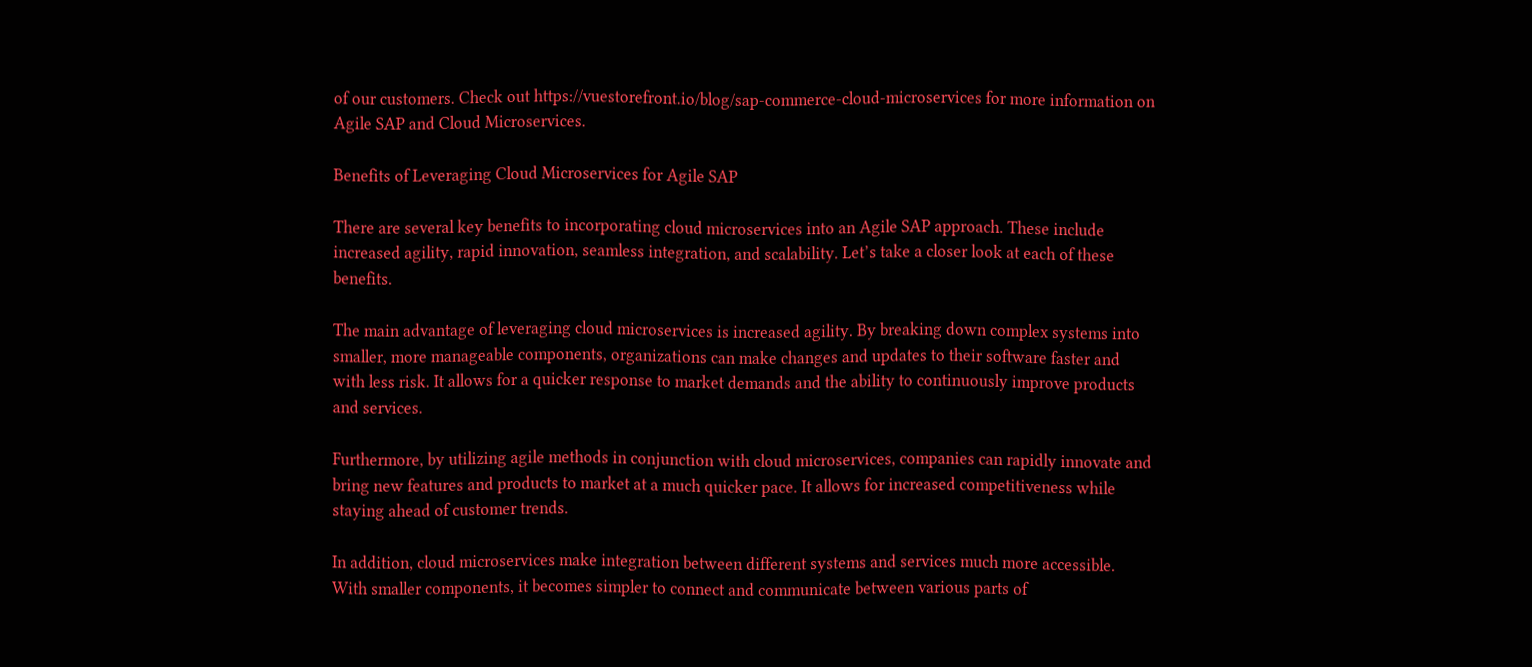of our customers. Check out https://vuestorefront.io/blog/sap-commerce-cloud-microservices for more information on Agile SAP and Cloud Microservices.

Benefits of Leveraging Cloud Microservices for Agile SAP

There are several key benefits to incorporating cloud microservices into an Agile SAP approach. These include increased agility, rapid innovation, seamless integration, and scalability. Let’s take a closer look at each of these benefits.

The main advantage of leveraging cloud microservices is increased agility. By breaking down complex systems into smaller, more manageable components, organizations can make changes and updates to their software faster and with less risk. It allows for a quicker response to market demands and the ability to continuously improve products and services.

Furthermore, by utilizing agile methods in conjunction with cloud microservices, companies can rapidly innovate and bring new features and products to market at a much quicker pace. It allows for increased competitiveness while staying ahead of customer trends.

In addition, cloud microservices make integration between different systems and services much more accessible. With smaller components, it becomes simpler to connect and communicate between various parts of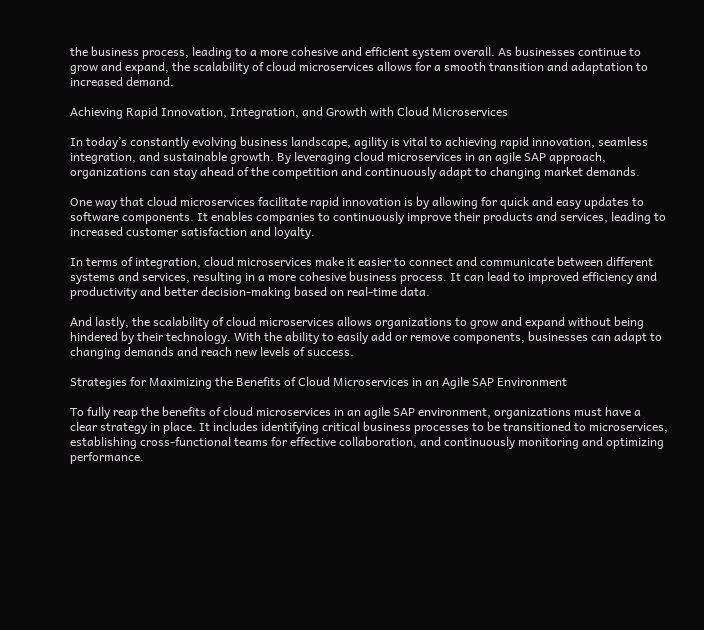the business process, leading to a more cohesive and efficient system overall. As businesses continue to grow and expand, the scalability of cloud microservices allows for a smooth transition and adaptation to increased demand.

Achieving Rapid Innovation, Integration, and Growth with Cloud Microservices

In today’s constantly evolving business landscape, agility is vital to achieving rapid innovation, seamless integration, and sustainable growth. By leveraging cloud microservices in an agile SAP approach, organizations can stay ahead of the competition and continuously adapt to changing market demands.

One way that cloud microservices facilitate rapid innovation is by allowing for quick and easy updates to software components. It enables companies to continuously improve their products and services, leading to increased customer satisfaction and loyalty.

In terms of integration, cloud microservices make it easier to connect and communicate between different systems and services, resulting in a more cohesive business process. It can lead to improved efficiency and productivity and better decision-making based on real-time data.

And lastly, the scalability of cloud microservices allows organizations to grow and expand without being hindered by their technology. With the ability to easily add or remove components, businesses can adapt to changing demands and reach new levels of success.

Strategies for Maximizing the Benefits of Cloud Microservices in an Agile SAP Environment

To fully reap the benefits of cloud microservices in an agile SAP environment, organizations must have a clear strategy in place. It includes identifying critical business processes to be transitioned to microservices, establishing cross-functional teams for effective collaboration, and continuously monitoring and optimizing performance.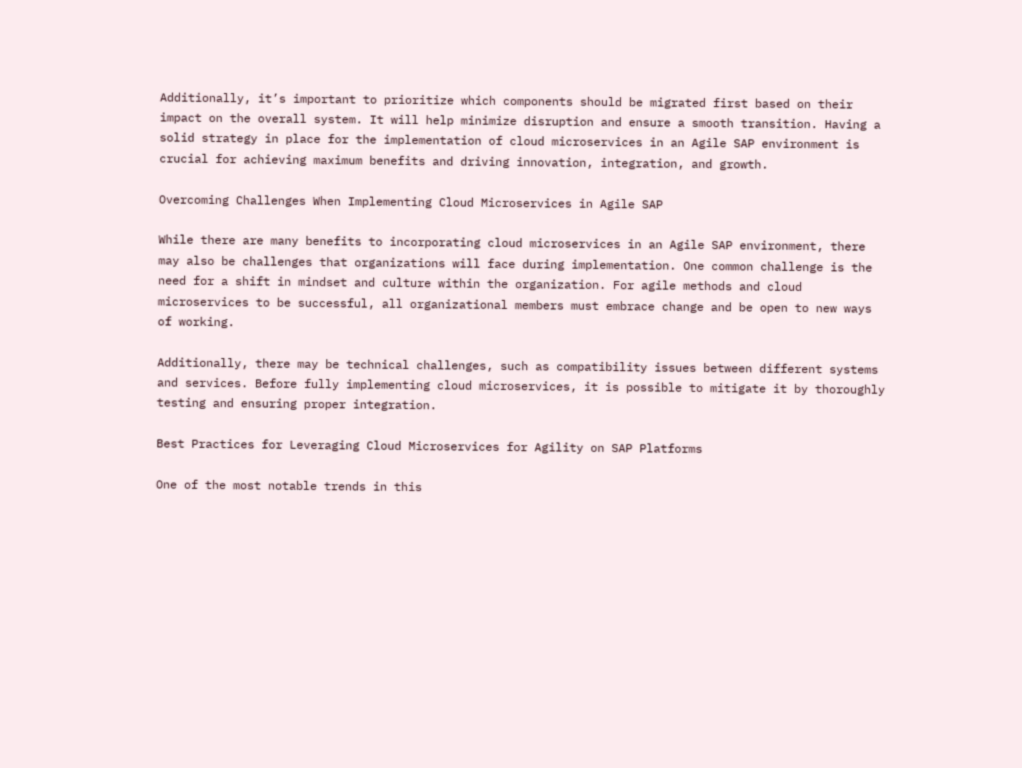Additionally, it’s important to prioritize which components should be migrated first based on their impact on the overall system. It will help minimize disruption and ensure a smooth transition. Having a solid strategy in place for the implementation of cloud microservices in an Agile SAP environment is crucial for achieving maximum benefits and driving innovation, integration, and growth.

Overcoming Challenges When Implementing Cloud Microservices in Agile SAP

While there are many benefits to incorporating cloud microservices in an Agile SAP environment, there may also be challenges that organizations will face during implementation. One common challenge is the need for a shift in mindset and culture within the organization. For agile methods and cloud microservices to be successful, all organizational members must embrace change and be open to new ways of working.

Additionally, there may be technical challenges, such as compatibility issues between different systems and services. Before fully implementing cloud microservices, it is possible to mitigate it by thoroughly testing and ensuring proper integration.

Best Practices for Leveraging Cloud Microservices for Agility on SAP Platforms

One of the most notable trends in this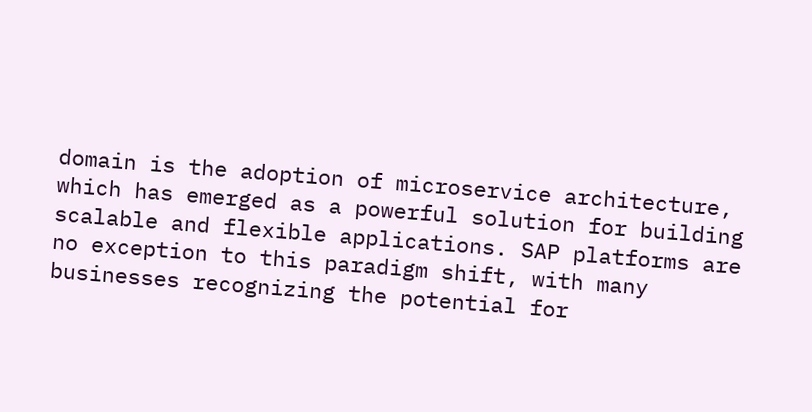domain is the adoption of microservice architecture, which has emerged as a powerful solution for building scalable and flexible applications. SAP platforms are no exception to this paradigm shift, with many businesses recognizing the potential for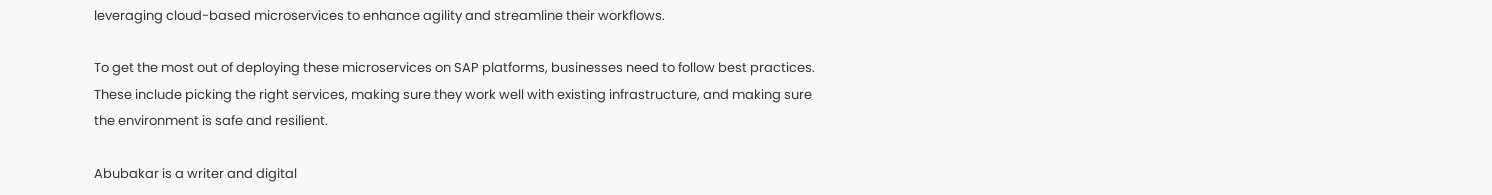leveraging cloud-based microservices to enhance agility and streamline their workflows.

To get the most out of deploying these microservices on SAP platforms, businesses need to follow best practices. These include picking the right services, making sure they work well with existing infrastructure, and making sure the environment is safe and resilient.

Abubakar is a writer and digital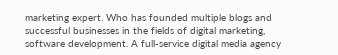marketing expert. Who has founded multiple blogs and successful businesses in the fields of digital marketing, software development. A full-service digital media agency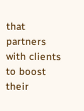that partners with clients to boost their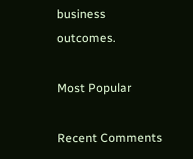business outcomes.

Most Popular

Recent Comments